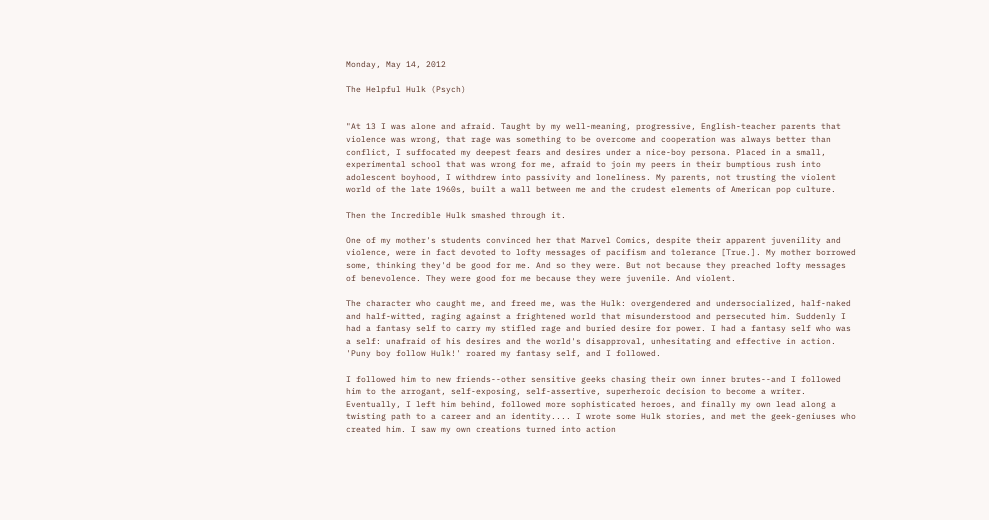Monday, May 14, 2012

The Helpful Hulk (Psych)


"At 13 I was alone and afraid. Taught by my well-meaning, progressive, English-teacher parents that violence was wrong, that rage was something to be overcome and cooperation was always better than conflict, I suffocated my deepest fears and desires under a nice-boy persona. Placed in a small, experimental school that was wrong for me, afraid to join my peers in their bumptious rush into adolescent boyhood, I withdrew into passivity and loneliness. My parents, not trusting the violent world of the late 1960s, built a wall between me and the crudest elements of American pop culture.

Then the Incredible Hulk smashed through it.

One of my mother's students convinced her that Marvel Comics, despite their apparent juvenility and violence, were in fact devoted to lofty messages of pacifism and tolerance [True.]. My mother borrowed some, thinking they'd be good for me. And so they were. But not because they preached lofty messages of benevolence. They were good for me because they were juvenile. And violent.

The character who caught me, and freed me, was the Hulk: overgendered and undersocialized, half-naked and half-witted, raging against a frightened world that misunderstood and persecuted him. Suddenly I had a fantasy self to carry my stifled rage and buried desire for power. I had a fantasy self who was a self: unafraid of his desires and the world's disapproval, unhesitating and effective in action. 'Puny boy follow Hulk!' roared my fantasy self, and I followed.

I followed him to new friends--other sensitive geeks chasing their own inner brutes--and I followed him to the arrogant, self-exposing, self-assertive, superheroic decision to become a writer. Eventually, I left him behind, followed more sophisticated heroes, and finally my own lead along a twisting path to a career and an identity.... I wrote some Hulk stories, and met the geek-geniuses who created him. I saw my own creations turned into action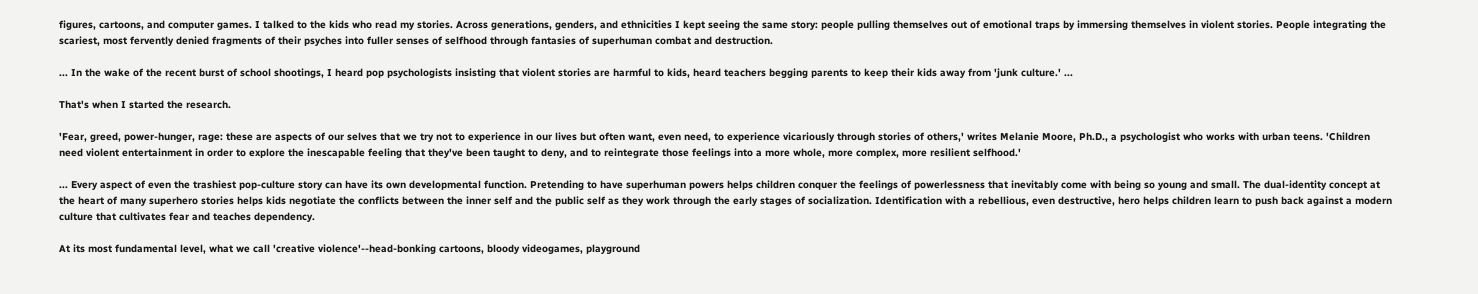figures, cartoons, and computer games. I talked to the kids who read my stories. Across generations, genders, and ethnicities I kept seeing the same story: people pulling themselves out of emotional traps by immersing themselves in violent stories. People integrating the scariest, most fervently denied fragments of their psyches into fuller senses of selfhood through fantasies of superhuman combat and destruction.

... In the wake of the recent burst of school shootings, I heard pop psychologists insisting that violent stories are harmful to kids, heard teachers begging parents to keep their kids away from 'junk culture.' ...

That's when I started the research.

'Fear, greed, power-hunger, rage: these are aspects of our selves that we try not to experience in our lives but often want, even need, to experience vicariously through stories of others,' writes Melanie Moore, Ph.D., a psychologist who works with urban teens. 'Children need violent entertainment in order to explore the inescapable feeling that they've been taught to deny, and to reintegrate those feelings into a more whole, more complex, more resilient selfhood.'

... Every aspect of even the trashiest pop-culture story can have its own developmental function. Pretending to have superhuman powers helps children conquer the feelings of powerlessness that inevitably come with being so young and small. The dual-identity concept at the heart of many superhero stories helps kids negotiate the conflicts between the inner self and the public self as they work through the early stages of socialization. Identification with a rebellious, even destructive, hero helps children learn to push back against a modern culture that cultivates fear and teaches dependency.

At its most fundamental level, what we call 'creative violence'--head-bonking cartoons, bloody videogames, playground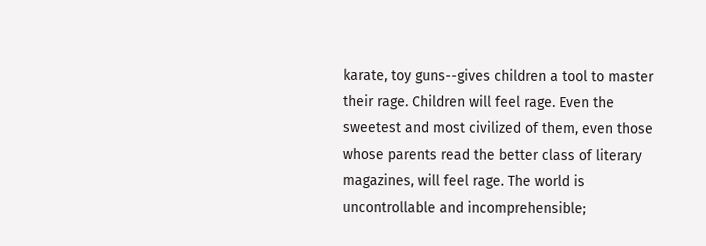karate, toy guns--gives children a tool to master their rage. Children will feel rage. Even the sweetest and most civilized of them, even those whose parents read the better class of literary magazines, will feel rage. The world is uncontrollable and incomprehensible;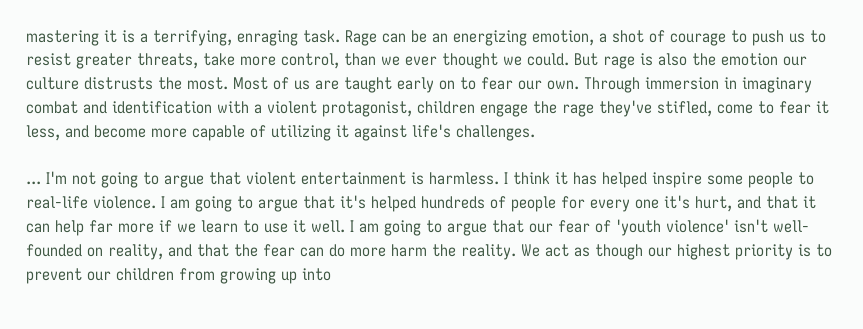mastering it is a terrifying, enraging task. Rage can be an energizing emotion, a shot of courage to push us to resist greater threats, take more control, than we ever thought we could. But rage is also the emotion our culture distrusts the most. Most of us are taught early on to fear our own. Through immersion in imaginary combat and identification with a violent protagonist, children engage the rage they've stifled, come to fear it less, and become more capable of utilizing it against life's challenges.

... I'm not going to argue that violent entertainment is harmless. I think it has helped inspire some people to real-life violence. I am going to argue that it's helped hundreds of people for every one it's hurt, and that it can help far more if we learn to use it well. I am going to argue that our fear of 'youth violence' isn't well-founded on reality, and that the fear can do more harm the reality. We act as though our highest priority is to prevent our children from growing up into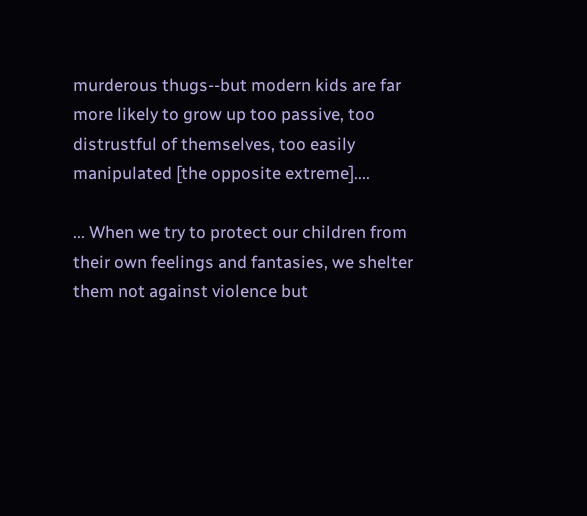murderous thugs--but modern kids are far more likely to grow up too passive, too distrustful of themselves, too easily manipulated [the opposite extreme]....

... When we try to protect our children from their own feelings and fantasies, we shelter them not against violence but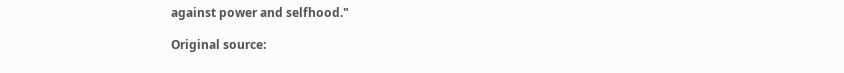against power and selfhood."

Original source: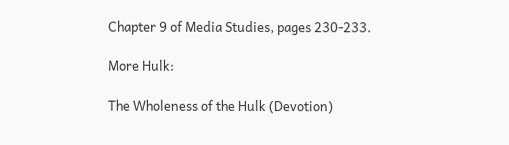Chapter 9 of Media Studies, pages 230-233.

More Hulk:

The Wholeness of the Hulk (Devotion)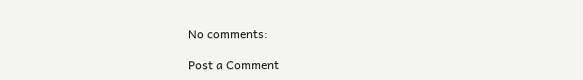No comments:

Post a Comment